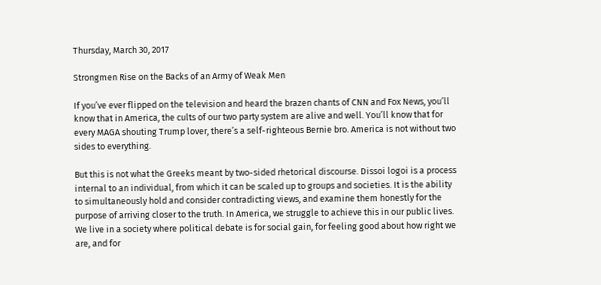Thursday, March 30, 2017

Strongmen Rise on the Backs of an Army of Weak Men

If you’ve ever flipped on the television and heard the brazen chants of CNN and Fox News, you’ll know that in America, the cults of our two party system are alive and well. You’ll know that for every MAGA shouting Trump lover, there’s a self-righteous Bernie bro. America is not without two sides to everything.

But this is not what the Greeks meant by two-sided rhetorical discourse. Dissoi logoi is a process internal to an individual, from which it can be scaled up to groups and societies. It is the ability to simultaneously hold and consider contradicting views, and examine them honestly for the purpose of arriving closer to the truth. In America, we struggle to achieve this in our public lives. We live in a society where political debate is for social gain, for feeling good about how right we are, and for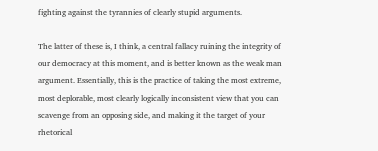fighting against the tyrannies of clearly stupid arguments.

The latter of these is, I think, a central fallacy ruining the integrity of our democracy at this moment, and is better known as the weak man argument. Essentially, this is the practice of taking the most extreme, most deplorable, most clearly logically inconsistent view that you can scavenge from an opposing side, and making it the target of your rhetorical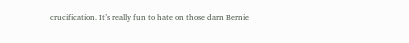crucification. It’s really fun to hate on those darn Bernie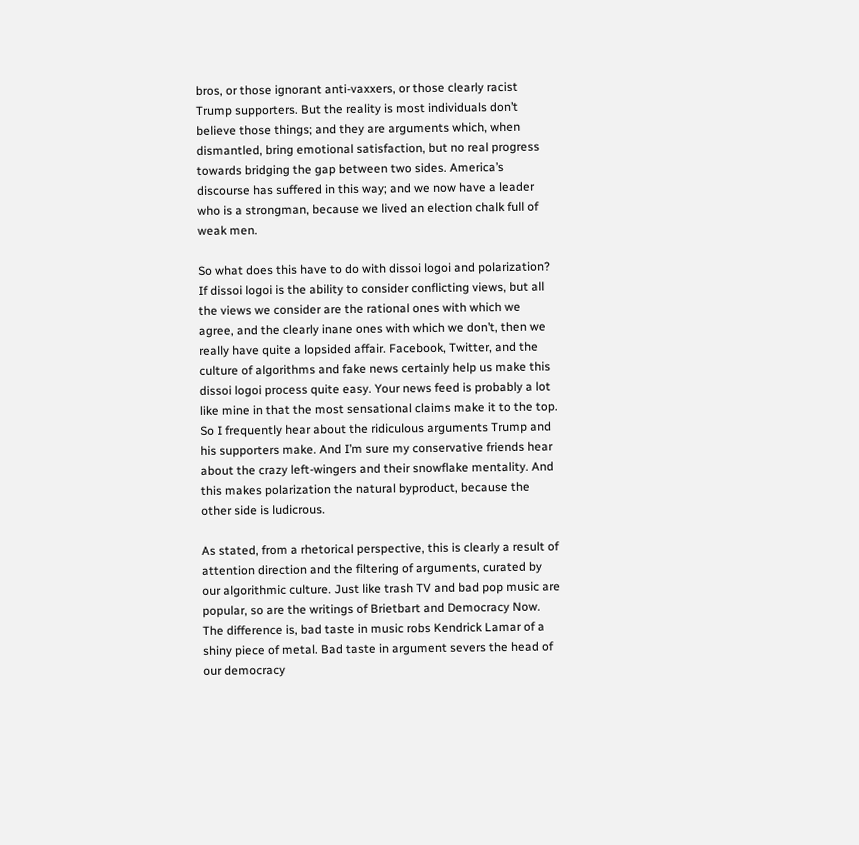bros, or those ignorant anti-vaxxers, or those clearly racist Trump supporters. But the reality is most individuals don’t believe those things; and they are arguments which, when dismantled, bring emotional satisfaction, but no real progress towards bridging the gap between two sides. America’s discourse has suffered in this way; and we now have a leader who is a strongman, because we lived an election chalk full of weak men.

So what does this have to do with dissoi logoi and polarization? If dissoi logoi is the ability to consider conflicting views, but all the views we consider are the rational ones with which we agree, and the clearly inane ones with which we don’t, then we really have quite a lopsided affair. Facebook, Twitter, and the culture of algorithms and fake news certainly help us make this dissoi logoi process quite easy. Your news feed is probably a lot like mine in that the most sensational claims make it to the top. So I frequently hear about the ridiculous arguments Trump and his supporters make. And I’m sure my conservative friends hear about the crazy left-wingers and their snowflake mentality. And this makes polarization the natural byproduct, because the other side is ludicrous.

As stated, from a rhetorical perspective, this is clearly a result of attention direction and the filtering of arguments, curated by our algorithmic culture. Just like trash TV and bad pop music are popular, so are the writings of Brietbart and Democracy Now. The difference is, bad taste in music robs Kendrick Lamar of a shiny piece of metal. Bad taste in argument severs the head of our democracy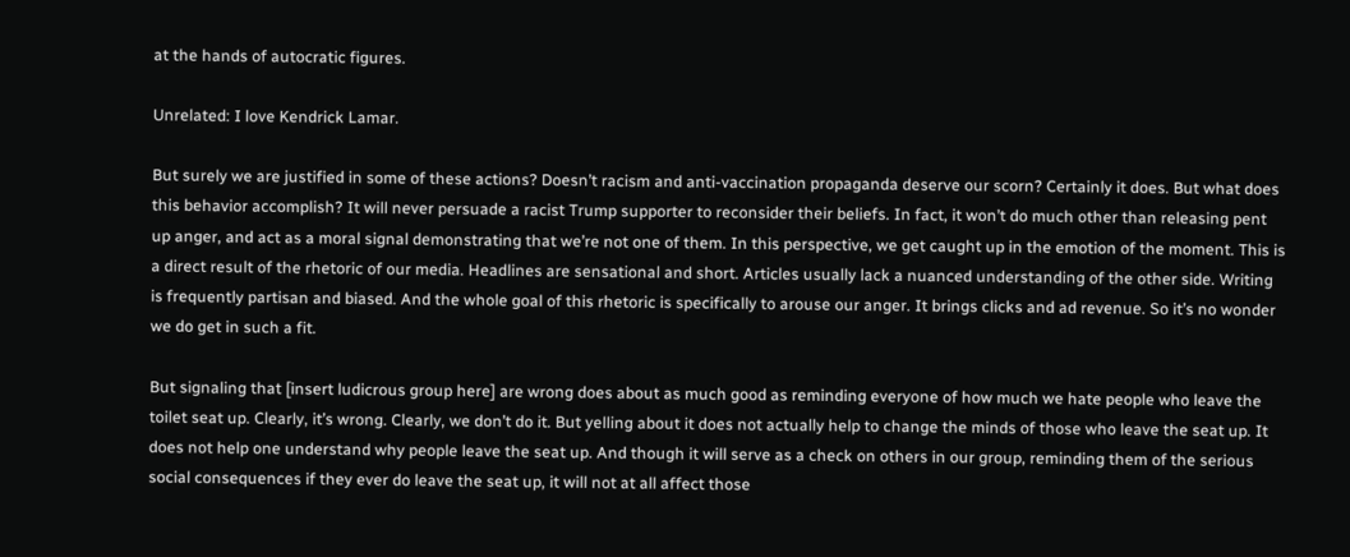at the hands of autocratic figures.

Unrelated: I love Kendrick Lamar.

But surely we are justified in some of these actions? Doesn’t racism and anti-vaccination propaganda deserve our scorn? Certainly it does. But what does this behavior accomplish? It will never persuade a racist Trump supporter to reconsider their beliefs. In fact, it won’t do much other than releasing pent up anger, and act as a moral signal demonstrating that we’re not one of them. In this perspective, we get caught up in the emotion of the moment. This is a direct result of the rhetoric of our media. Headlines are sensational and short. Articles usually lack a nuanced understanding of the other side. Writing is frequently partisan and biased. And the whole goal of this rhetoric is specifically to arouse our anger. It brings clicks and ad revenue. So it’s no wonder we do get in such a fit.

But signaling that [insert ludicrous group here] are wrong does about as much good as reminding everyone of how much we hate people who leave the toilet seat up. Clearly, it’s wrong. Clearly, we don’t do it. But yelling about it does not actually help to change the minds of those who leave the seat up. It does not help one understand why people leave the seat up. And though it will serve as a check on others in our group, reminding them of the serious social consequences if they ever do leave the seat up, it will not at all affect those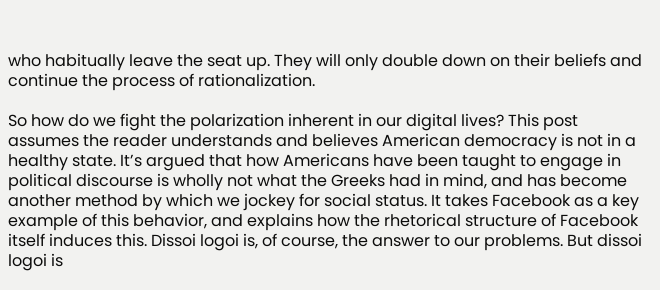who habitually leave the seat up. They will only double down on their beliefs and continue the process of rationalization.

So how do we fight the polarization inherent in our digital lives? This post assumes the reader understands and believes American democracy is not in a healthy state. It’s argued that how Americans have been taught to engage in political discourse is wholly not what the Greeks had in mind, and has become another method by which we jockey for social status. It takes Facebook as a key example of this behavior, and explains how the rhetorical structure of Facebook itself induces this. Dissoi logoi is, of course, the answer to our problems. But dissoi logoi is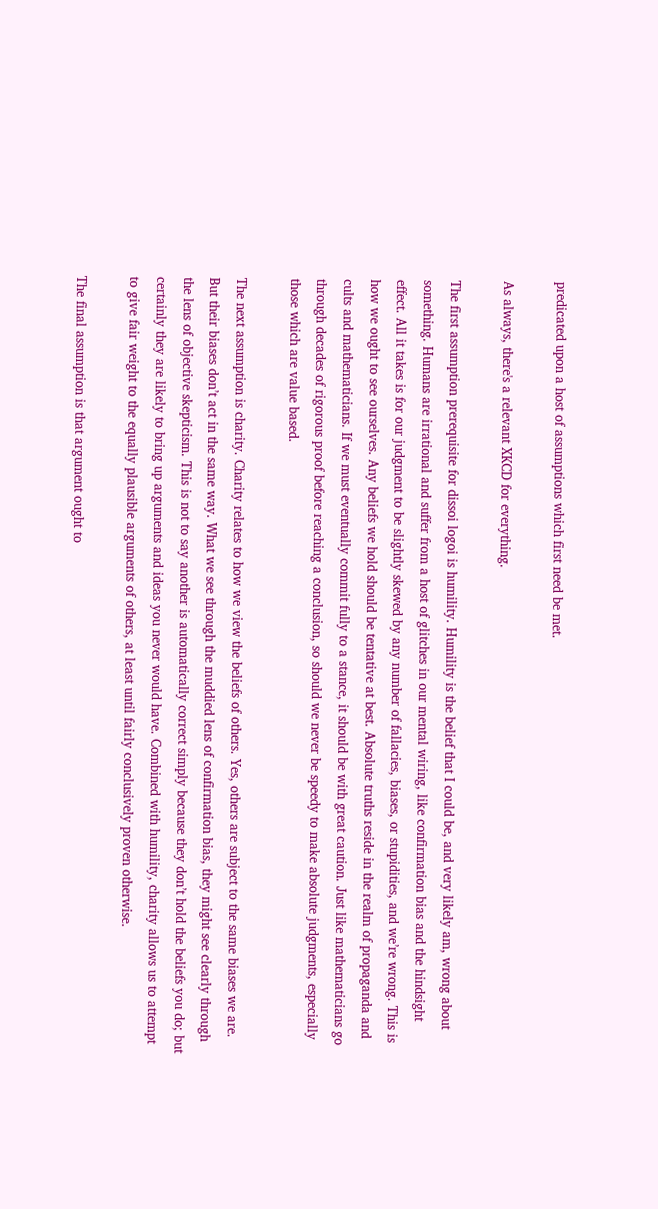predicated upon a host of assumptions which first need be met.

As always, there's a relevant XKCD for everything.

The first assumption prerequisite for dissoi logoi is humility. Humility is the belief that I could be, and very likely am, wrong about something. Humans are irrational and suffer from a host of glitches in our mental wiring, like confirmation bias and the hindsight effect. All it takes is for our judgment to be slightly skewed by any number of fallacies, biases, or stupidities, and we’re wrong. This is how we ought to see ourselves. Any beliefs we hold should be tentative at best. Absolute truths reside in the realm of propaganda and cults and mathematicians. If we must eventually commit fully to a stance, it should be with great caution. Just like mathematicians go through decades of rigorous proof before reaching a conclusion, so should we never be speedy to make absolute judgments, especially those which are value based.

The next assumption is charity. Charity relates to how we view the beliefs of others. Yes, others are subject to the same biases we are. But their biases don’t act in the same way. What we see through the muddied lens of confirmation bias, they might see clearly through the lens of objective skepticism. This is not to say another is automatically correct simply because they don’t hold the beliefs you do; but certainly they are likely to bring up arguments and ideas you never would have. Combined with humility, charity allows us to attempt to give fair weight to the equally plausible arguments of others, at least until fairly conclusively proven otherwise.

The final assumption is that argument ought to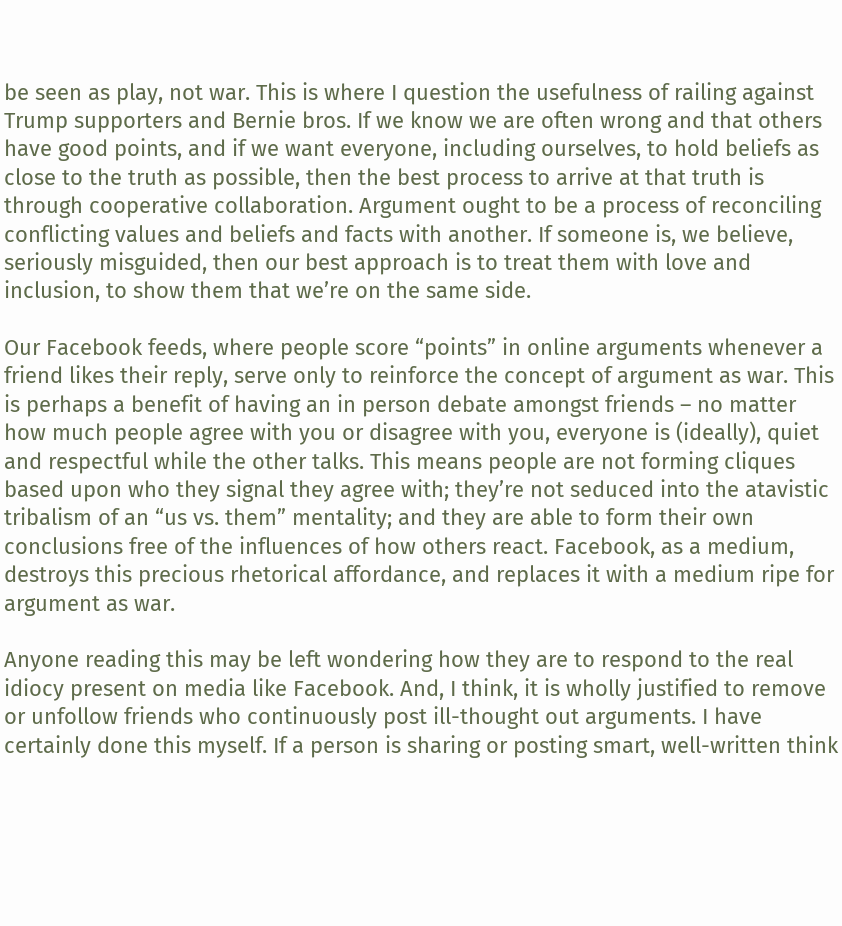be seen as play, not war. This is where I question the usefulness of railing against Trump supporters and Bernie bros. If we know we are often wrong and that others have good points, and if we want everyone, including ourselves, to hold beliefs as close to the truth as possible, then the best process to arrive at that truth is through cooperative collaboration. Argument ought to be a process of reconciling conflicting values and beliefs and facts with another. If someone is, we believe, seriously misguided, then our best approach is to treat them with love and inclusion, to show them that we’re on the same side.

Our Facebook feeds, where people score “points” in online arguments whenever a friend likes their reply, serve only to reinforce the concept of argument as war. This is perhaps a benefit of having an in person debate amongst friends – no matter how much people agree with you or disagree with you, everyone is (ideally), quiet and respectful while the other talks. This means people are not forming cliques based upon who they signal they agree with; they’re not seduced into the atavistic tribalism of an “us vs. them” mentality; and they are able to form their own conclusions free of the influences of how others react. Facebook, as a medium, destroys this precious rhetorical affordance, and replaces it with a medium ripe for argument as war.

Anyone reading this may be left wondering how they are to respond to the real idiocy present on media like Facebook. And, I think, it is wholly justified to remove or unfollow friends who continuously post ill-thought out arguments. I have certainly done this myself. If a person is sharing or posting smart, well-written think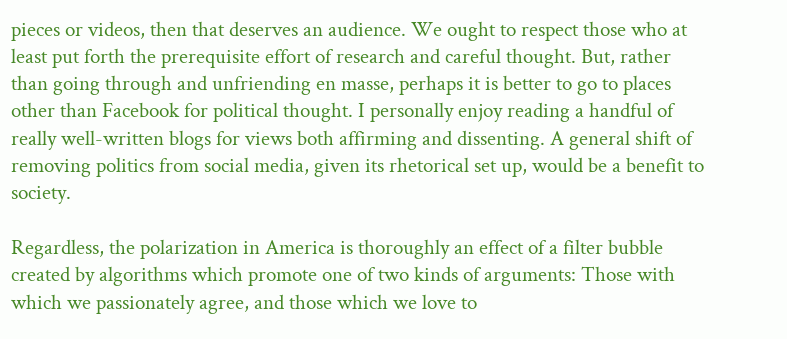pieces or videos, then that deserves an audience. We ought to respect those who at least put forth the prerequisite effort of research and careful thought. But, rather than going through and unfriending en masse, perhaps it is better to go to places other than Facebook for political thought. I personally enjoy reading a handful of really well-written blogs for views both affirming and dissenting. A general shift of removing politics from social media, given its rhetorical set up, would be a benefit to society.

Regardless, the polarization in America is thoroughly an effect of a filter bubble created by algorithms which promote one of two kinds of arguments: Those with which we passionately agree, and those which we love to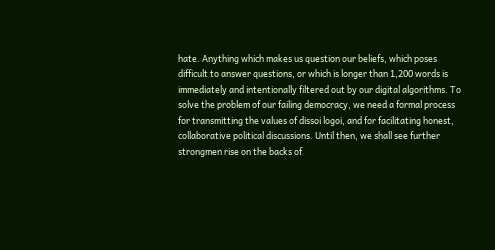hate. Anything which makes us question our beliefs, which poses difficult to answer questions, or which is longer than 1,200 words is immediately and intentionally filtered out by our digital algorithms. To solve the problem of our failing democracy, we need a formal process for transmitting the values of dissoi logoi, and for facilitating honest, collaborative political discussions. Until then, we shall see further strongmen rise on the backs of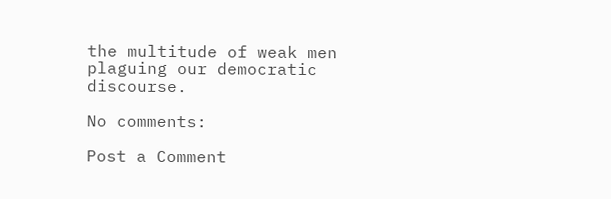the multitude of weak men plaguing our democratic discourse.

No comments:

Post a Comment